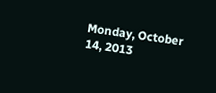Monday, October 14, 2013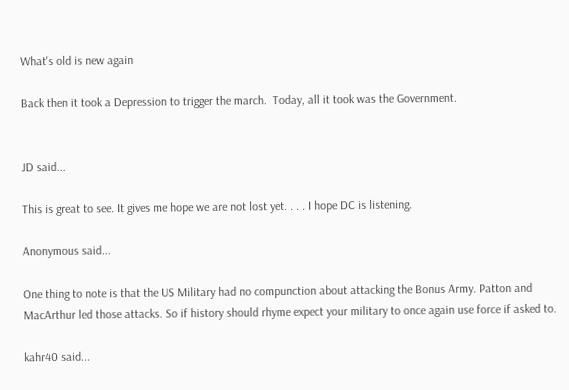What's old is new again

Back then it took a Depression to trigger the march.  Today, all it took was the Government.


JD said...

This is great to see. It gives me hope we are not lost yet. . . . I hope DC is listening.

Anonymous said...

One thing to note is that the US Military had no compunction about attacking the Bonus Army. Patton and MacArthur led those attacks. So if history should rhyme expect your military to once again use force if asked to.

kahr40 said...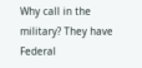Why call in the military? They have Federal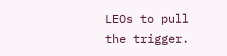LEOs to pull the trigger.